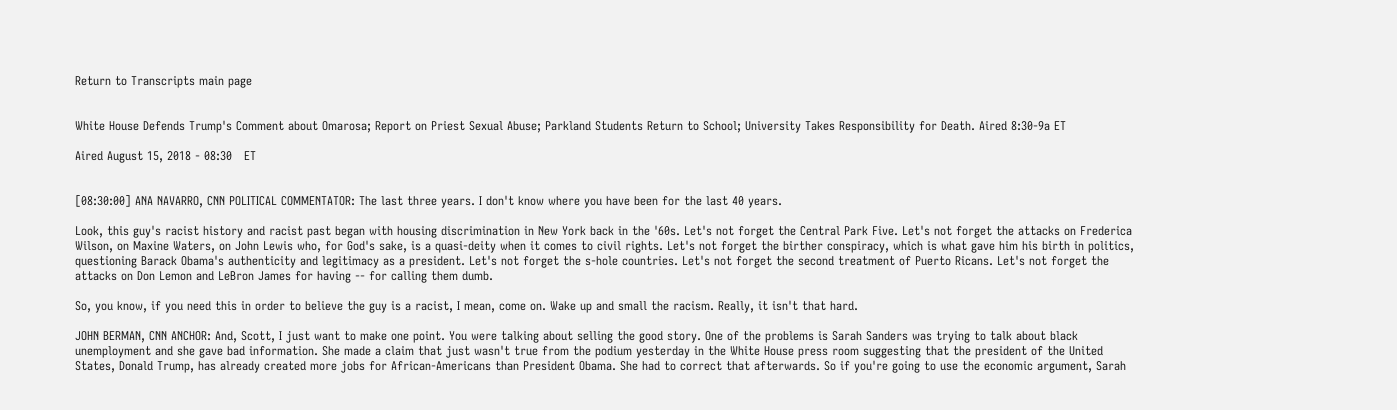Return to Transcripts main page


White House Defends Trump's Comment about Omarosa; Report on Priest Sexual Abuse; Parkland Students Return to School; University Takes Responsibility for Death. Aired 8:30-9a ET

Aired August 15, 2018 - 08:30   ET


[08:30:00] ANA NAVARRO, CNN POLITICAL COMMENTATOR: The last three years. I don't know where you have been for the last 40 years.

Look, this guy's racist history and racist past began with housing discrimination in New York back in the '60s. Let's not forget the Central Park Five. Let's not forget the attacks on Frederica Wilson, on Maxine Waters, on John Lewis who, for God's sake, is a quasi-deity when it comes to civil rights. Let's not forget the birther conspiracy, which is what gave him his birth in politics, questioning Barack Obama's authenticity and legitimacy as a president. Let's not forget the s-hole countries. Let's not forget the second treatment of Puerto Ricans. Let's not forget the attacks on Don Lemon and LeBron James for having -- for calling them dumb.

So, you know, if you need this in order to believe the guy is a racist, I mean, come on. Wake up and small the racism. Really, it isn't that hard.

JOHN BERMAN, CNN ANCHOR: And, Scott, I just want to make one point. You were talking about selling the good story. One of the problems is Sarah Sanders was trying to talk about black unemployment and she gave bad information. She made a claim that just wasn't true from the podium yesterday in the White House press room suggesting that the president of the United States, Donald Trump, has already created more jobs for African-Americans than President Obama. She had to correct that afterwards. So if you're going to use the economic argument, Sarah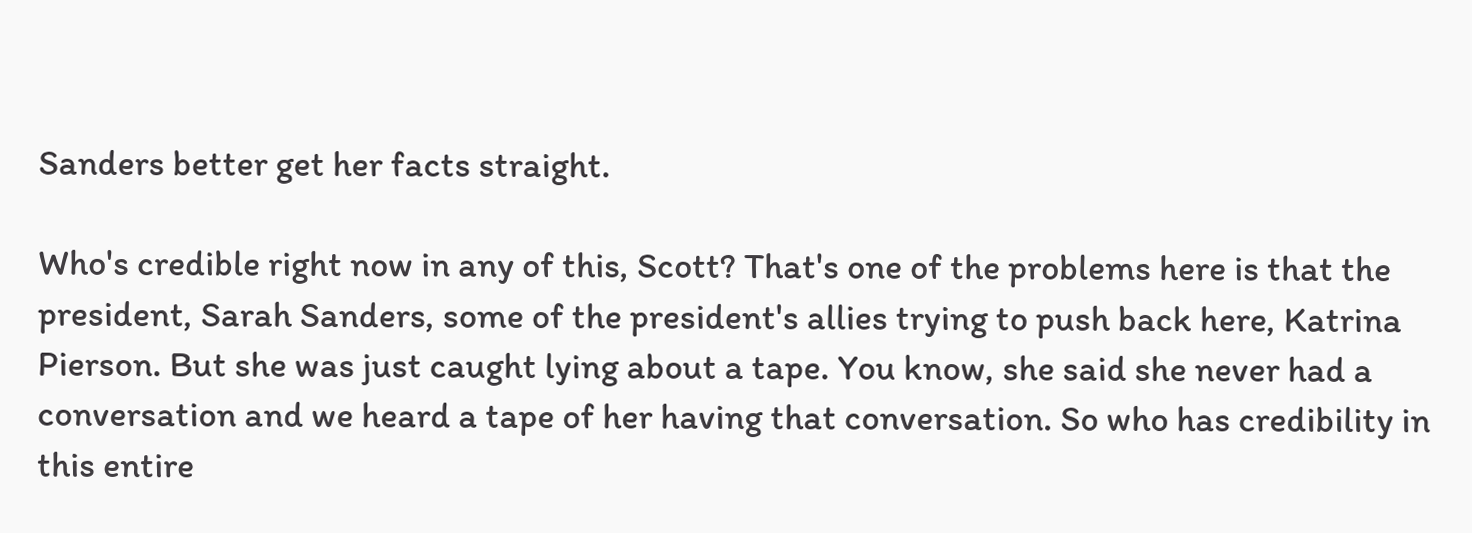Sanders better get her facts straight.

Who's credible right now in any of this, Scott? That's one of the problems here is that the president, Sarah Sanders, some of the president's allies trying to push back here, Katrina Pierson. But she was just caught lying about a tape. You know, she said she never had a conversation and we heard a tape of her having that conversation. So who has credibility in this entire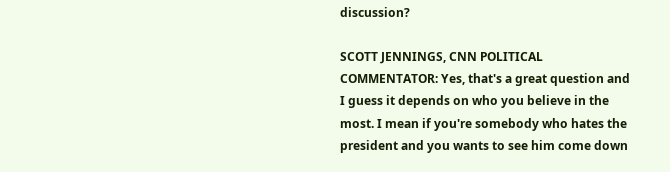discussion?

SCOTT JENNINGS, CNN POLITICAL COMMENTATOR: Yes, that's a great question and I guess it depends on who you believe in the most. I mean if you're somebody who hates the president and you wants to see him come down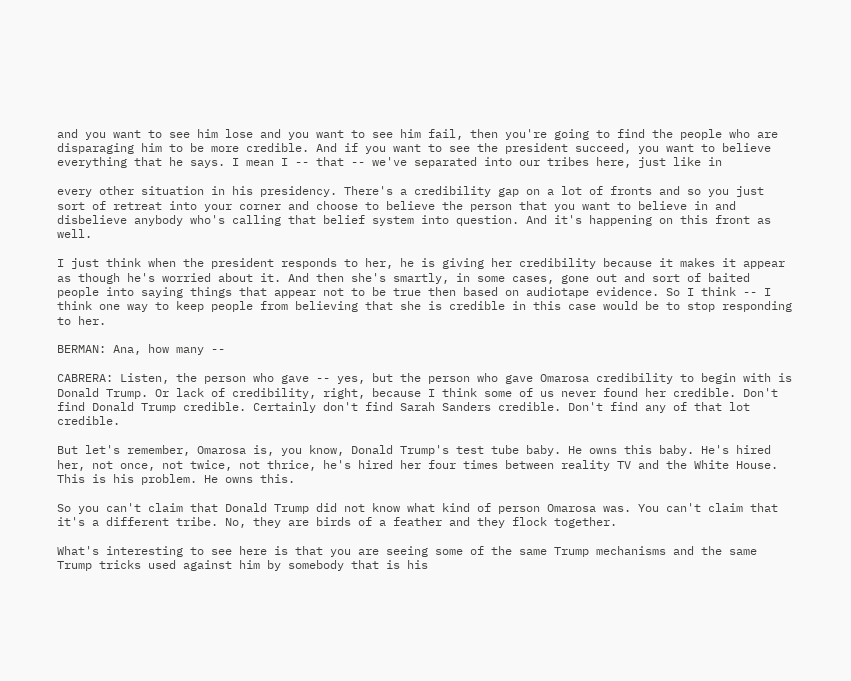and you want to see him lose and you want to see him fail, then you're going to find the people who are disparaging him to be more credible. And if you want to see the president succeed, you want to believe everything that he says. I mean I -- that -- we've separated into our tribes here, just like in

every other situation in his presidency. There's a credibility gap on a lot of fronts and so you just sort of retreat into your corner and choose to believe the person that you want to believe in and disbelieve anybody who's calling that belief system into question. And it's happening on this front as well.

I just think when the president responds to her, he is giving her credibility because it makes it appear as though he's worried about it. And then she's smartly, in some cases, gone out and sort of baited people into saying things that appear not to be true then based on audiotape evidence. So I think -- I think one way to keep people from believing that she is credible in this case would be to stop responding to her.

BERMAN: Ana, how many --

CABRERA: Listen, the person who gave -- yes, but the person who gave Omarosa credibility to begin with is Donald Trump. Or lack of credibility, right, because I think some of us never found her credible. Don't find Donald Trump credible. Certainly don't find Sarah Sanders credible. Don't find any of that lot credible.

But let's remember, Omarosa is, you know, Donald Trump's test tube baby. He owns this baby. He's hired her, not once, not twice, not thrice, he's hired her four times between reality TV and the White House. This is his problem. He owns this.

So you can't claim that Donald Trump did not know what kind of person Omarosa was. You can't claim that it's a different tribe. No, they are birds of a feather and they flock together.

What's interesting to see here is that you are seeing some of the same Trump mechanisms and the same Trump tricks used against him by somebody that is his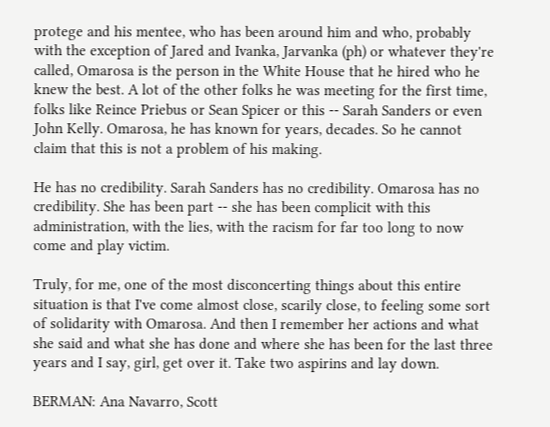protege and his mentee, who has been around him and who, probably with the exception of Jared and Ivanka, Jarvanka (ph) or whatever they're called, Omarosa is the person in the White House that he hired who he knew the best. A lot of the other folks he was meeting for the first time, folks like Reince Priebus or Sean Spicer or this -- Sarah Sanders or even John Kelly. Omarosa, he has known for years, decades. So he cannot claim that this is not a problem of his making.

He has no credibility. Sarah Sanders has no credibility. Omarosa has no credibility. She has been part -- she has been complicit with this administration, with the lies, with the racism for far too long to now come and play victim.

Truly, for me, one of the most disconcerting things about this entire situation is that I've come almost close, scarily close, to feeling some sort of solidarity with Omarosa. And then I remember her actions and what she said and what she has done and where she has been for the last three years and I say, girl, get over it. Take two aspirins and lay down.

BERMAN: Ana Navarro, Scott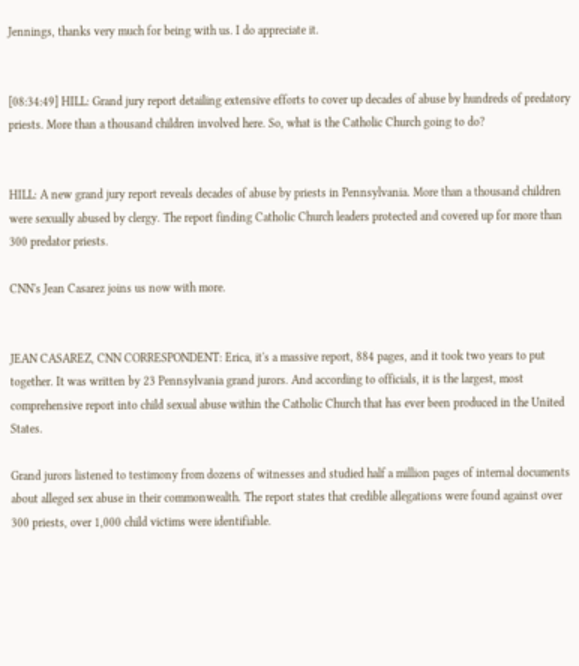Jennings, thanks very much for being with us. I do appreciate it.


[08:34:49] HILL: Grand jury report detailing extensive efforts to cover up decades of abuse by hundreds of predatory priests. More than a thousand children involved here. So, what is the Catholic Church going to do?


HILL: A new grand jury report reveals decades of abuse by priests in Pennsylvania. More than a thousand children were sexually abused by clergy. The report finding Catholic Church leaders protected and covered up for more than 300 predator priests.

CNN's Jean Casarez joins us now with more.


JEAN CASAREZ, CNN CORRESPONDENT: Erica, it's a massive report, 884 pages, and it took two years to put together. It was written by 23 Pennsylvania grand jurors. And according to officials, it is the largest, most comprehensive report into child sexual abuse within the Catholic Church that has ever been produced in the United States.

Grand jurors listened to testimony from dozens of witnesses and studied half a million pages of internal documents about alleged sex abuse in their commonwealth. The report states that credible allegations were found against over 300 priests, over 1,000 child victims were identifiable.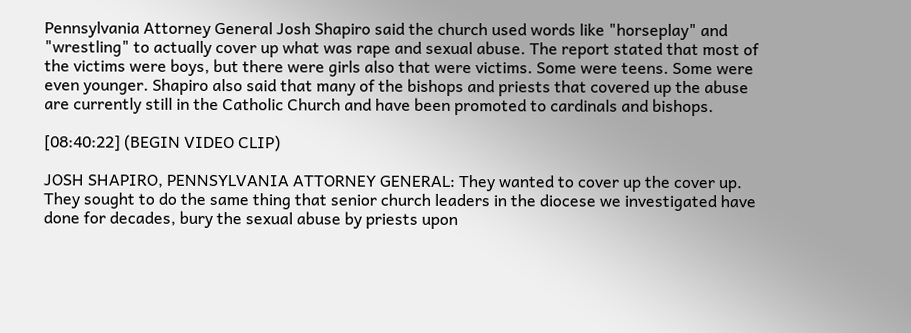Pennsylvania Attorney General Josh Shapiro said the church used words like "horseplay" and "wrestling" to actually cover up what was rape and sexual abuse. The report stated that most of the victims were boys, but there were girls also that were victims. Some were teens. Some were even younger. Shapiro also said that many of the bishops and priests that covered up the abuse are currently still in the Catholic Church and have been promoted to cardinals and bishops.

[08:40:22] (BEGIN VIDEO CLIP)

JOSH SHAPIRO, PENNSYLVANIA ATTORNEY GENERAL: They wanted to cover up the cover up. They sought to do the same thing that senior church leaders in the diocese we investigated have done for decades, bury the sexual abuse by priests upon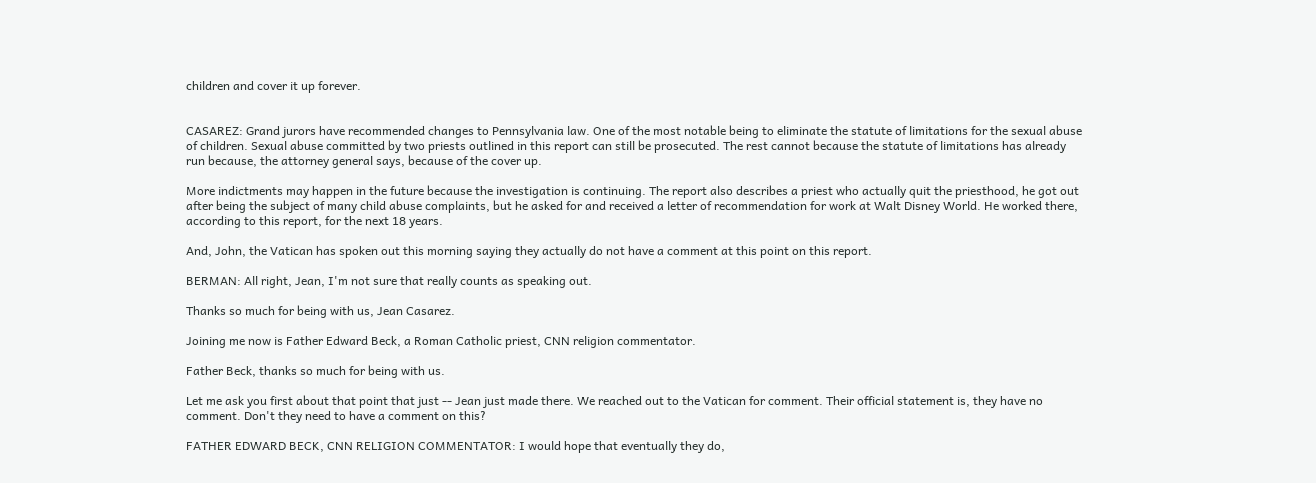children and cover it up forever.


CASAREZ: Grand jurors have recommended changes to Pennsylvania law. One of the most notable being to eliminate the statute of limitations for the sexual abuse of children. Sexual abuse committed by two priests outlined in this report can still be prosecuted. The rest cannot because the statute of limitations has already run because, the attorney general says, because of the cover up.

More indictments may happen in the future because the investigation is continuing. The report also describes a priest who actually quit the priesthood, he got out after being the subject of many child abuse complaints, but he asked for and received a letter of recommendation for work at Walt Disney World. He worked there, according to this report, for the next 18 years.

And, John, the Vatican has spoken out this morning saying they actually do not have a comment at this point on this report.

BERMAN: All right, Jean, I'm not sure that really counts as speaking out.

Thanks so much for being with us, Jean Casarez.

Joining me now is Father Edward Beck, a Roman Catholic priest, CNN religion commentator.

Father Beck, thanks so much for being with us.

Let me ask you first about that point that just -- Jean just made there. We reached out to the Vatican for comment. Their official statement is, they have no comment. Don't they need to have a comment on this?

FATHER EDWARD BECK, CNN RELIGION COMMENTATOR: I would hope that eventually they do,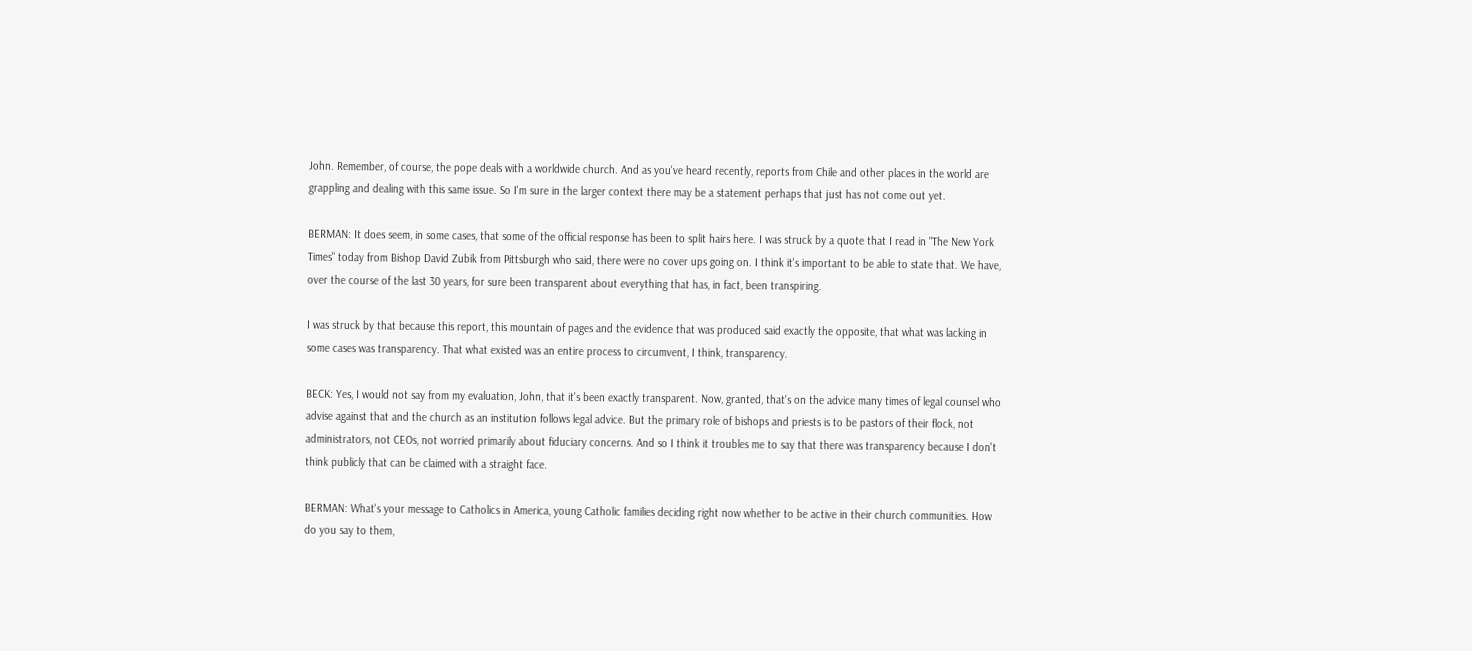John. Remember, of course, the pope deals with a worldwide church. And as you've heard recently, reports from Chile and other places in the world are grappling and dealing with this same issue. So I'm sure in the larger context there may be a statement perhaps that just has not come out yet.

BERMAN: It does seem, in some cases, that some of the official response has been to split hairs here. I was struck by a quote that I read in "The New York Times" today from Bishop David Zubik from Pittsburgh who said, there were no cover ups going on. I think it's important to be able to state that. We have, over the course of the last 30 years, for sure been transparent about everything that has, in fact, been transpiring.

I was struck by that because this report, this mountain of pages and the evidence that was produced said exactly the opposite, that what was lacking in some cases was transparency. That what existed was an entire process to circumvent, I think, transparency.

BECK: Yes, I would not say from my evaluation, John, that it's been exactly transparent. Now, granted, that's on the advice many times of legal counsel who advise against that and the church as an institution follows legal advice. But the primary role of bishops and priests is to be pastors of their flock, not administrators, not CEOs, not worried primarily about fiduciary concerns. And so I think it troubles me to say that there was transparency because I don't think publicly that can be claimed with a straight face.

BERMAN: What's your message to Catholics in America, young Catholic families deciding right now whether to be active in their church communities. How do you say to them,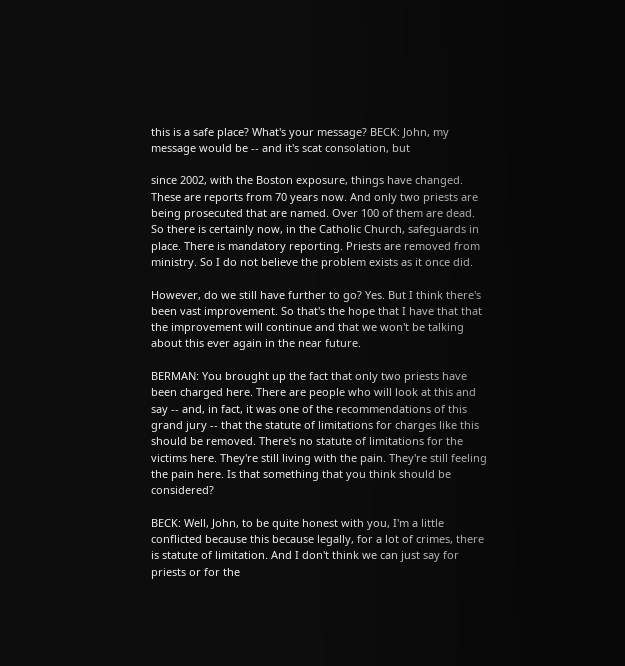this is a safe place? What's your message? BECK: John, my message would be -- and it's scat consolation, but

since 2002, with the Boston exposure, things have changed. These are reports from 70 years now. And only two priests are being prosecuted that are named. Over 100 of them are dead. So there is certainly now, in the Catholic Church, safeguards in place. There is mandatory reporting. Priests are removed from ministry. So I do not believe the problem exists as it once did.

However, do we still have further to go? Yes. But I think there's been vast improvement. So that's the hope that I have that that the improvement will continue and that we won't be talking about this ever again in the near future.

BERMAN: You brought up the fact that only two priests have been charged here. There are people who will look at this and say -- and, in fact, it was one of the recommendations of this grand jury -- that the statute of limitations for charges like this should be removed. There's no statute of limitations for the victims here. They're still living with the pain. They're still feeling the pain here. Is that something that you think should be considered?

BECK: Well, John, to be quite honest with you, I'm a little conflicted because this because legally, for a lot of crimes, there is statute of limitation. And I don't think we can just say for priests or for the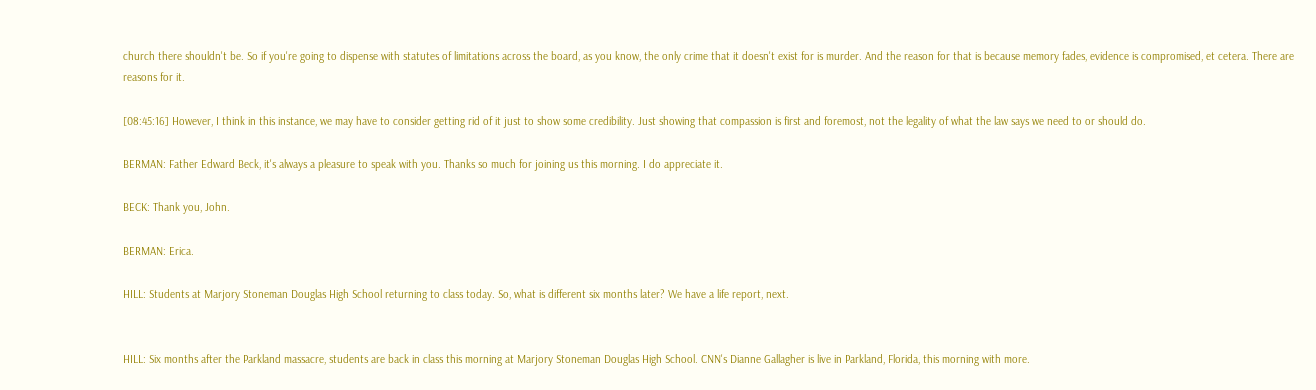church there shouldn't be. So if you're going to dispense with statutes of limitations across the board, as you know, the only crime that it doesn't exist for is murder. And the reason for that is because memory fades, evidence is compromised, et cetera. There are reasons for it.

[08:45:16] However, I think in this instance, we may have to consider getting rid of it just to show some credibility. Just showing that compassion is first and foremost, not the legality of what the law says we need to or should do.

BERMAN: Father Edward Beck, it's always a pleasure to speak with you. Thanks so much for joining us this morning. I do appreciate it.

BECK: Thank you, John.

BERMAN: Erica.

HILL: Students at Marjory Stoneman Douglas High School returning to class today. So, what is different six months later? We have a life report, next.


HILL: Six months after the Parkland massacre, students are back in class this morning at Marjory Stoneman Douglas High School. CNN's Dianne Gallagher is live in Parkland, Florida, this morning with more.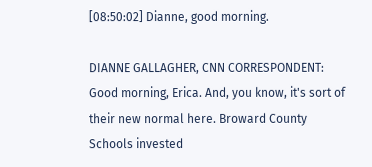[08:50:02] Dianne, good morning.

DIANNE GALLAGHER, CNN CORRESPONDENT: Good morning, Erica. And, you know, it's sort of their new normal here. Broward County Schools invested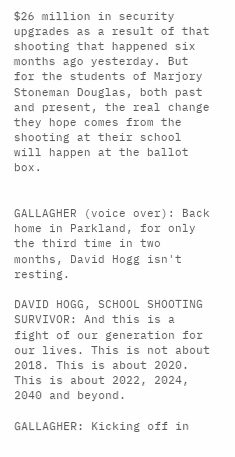$26 million in security upgrades as a result of that shooting that happened six months ago yesterday. But for the students of Marjory Stoneman Douglas, both past and present, the real change they hope comes from the shooting at their school will happen at the ballot box.


GALLAGHER (voice over): Back home in Parkland, for only the third time in two months, David Hogg isn't resting.

DAVID HOGG, SCHOOL SHOOTING SURVIVOR: And this is a fight of our generation for our lives. This is not about 2018. This is about 2020. This is about 2022, 2024, 2040 and beyond.

GALLAGHER: Kicking off in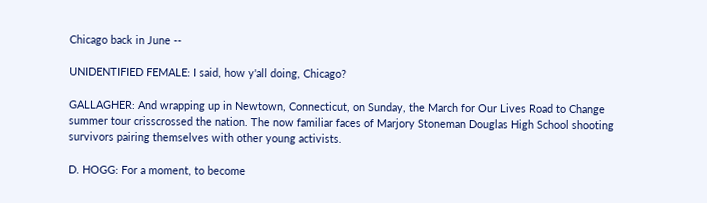Chicago back in June --

UNIDENTIFIED FEMALE: I said, how y'all doing, Chicago?

GALLAGHER: And wrapping up in Newtown, Connecticut, on Sunday, the March for Our Lives Road to Change summer tour crisscrossed the nation. The now familiar faces of Marjory Stoneman Douglas High School shooting survivors pairing themselves with other young activists.

D. HOGG: For a moment, to become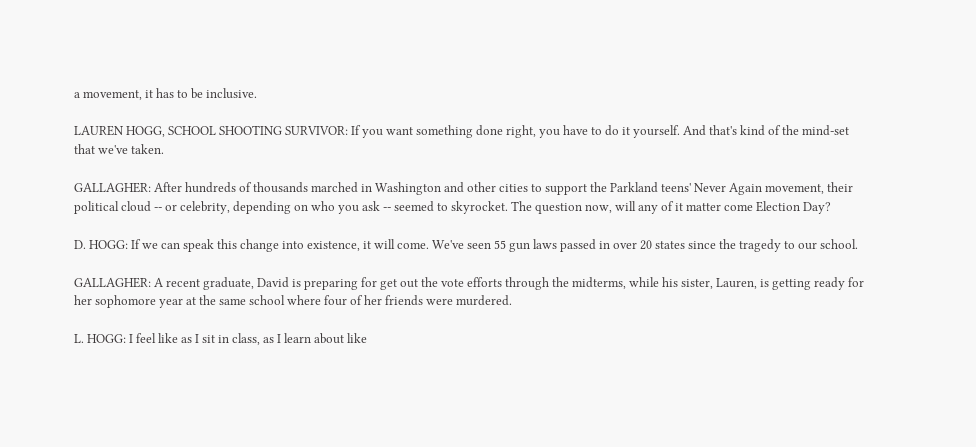a movement, it has to be inclusive.

LAUREN HOGG, SCHOOL SHOOTING SURVIVOR: If you want something done right, you have to do it yourself. And that's kind of the mind-set that we've taken.

GALLAGHER: After hundreds of thousands marched in Washington and other cities to support the Parkland teens' Never Again movement, their political cloud -- or celebrity, depending on who you ask -- seemed to skyrocket. The question now, will any of it matter come Election Day?

D. HOGG: If we can speak this change into existence, it will come. We've seen 55 gun laws passed in over 20 states since the tragedy to our school.

GALLAGHER: A recent graduate, David is preparing for get out the vote efforts through the midterms, while his sister, Lauren, is getting ready for her sophomore year at the same school where four of her friends were murdered.

L. HOGG: I feel like as I sit in class, as I learn about like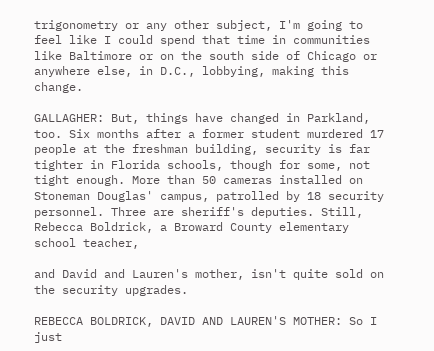trigonometry or any other subject, I'm going to feel like I could spend that time in communities like Baltimore or on the south side of Chicago or anywhere else, in D.C., lobbying, making this change.

GALLAGHER: But, things have changed in Parkland, too. Six months after a former student murdered 17 people at the freshman building, security is far tighter in Florida schools, though for some, not tight enough. More than 50 cameras installed on Stoneman Douglas' campus, patrolled by 18 security personnel. Three are sheriff's deputies. Still, Rebecca Boldrick, a Broward County elementary school teacher,

and David and Lauren's mother, isn't quite sold on the security upgrades.

REBECCA BOLDRICK, DAVID AND LAUREN'S MOTHER: So I just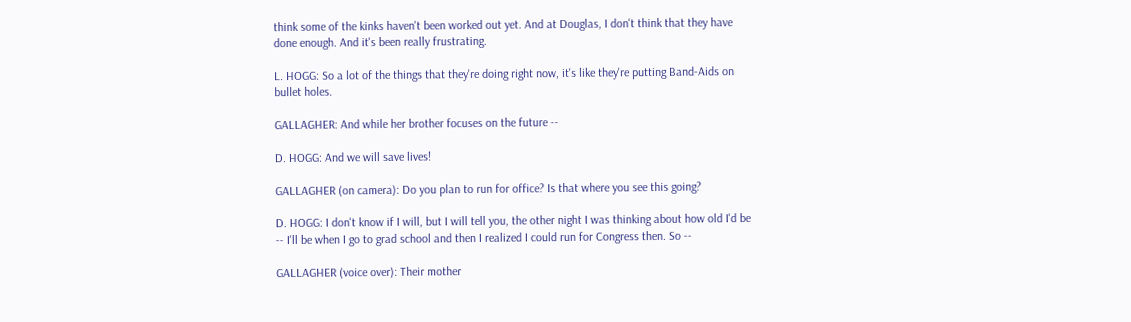think some of the kinks haven't been worked out yet. And at Douglas, I don't think that they have done enough. And it's been really frustrating.

L. HOGG: So a lot of the things that they're doing right now, it's like they're putting Band-Aids on bullet holes.

GALLAGHER: And while her brother focuses on the future --

D. HOGG: And we will save lives!

GALLAGHER (on camera): Do you plan to run for office? Is that where you see this going?

D. HOGG: I don't know if I will, but I will tell you, the other night I was thinking about how old I'd be -- I'll be when I go to grad school and then I realized I could run for Congress then. So --

GALLAGHER (voice over): Their mother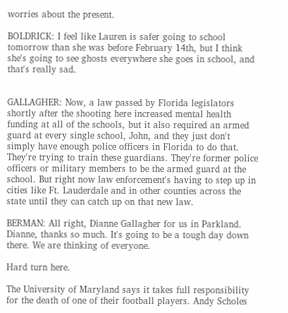worries about the present.

BOLDRICK: I feel like Lauren is safer going to school tomorrow than she was before February 14th, but I think she's going to see ghosts everywhere she goes in school, and that's really sad.


GALLAGHER: Now, a law passed by Florida legislators shortly after the shooting here increased mental health funding at all of the schools, but it also required an armed guard at every single school, John, and they just don't simply have enough police officers in Florida to do that. They're trying to train these guardians. They're former police officers or military members to be the armed guard at the school. But right now law enforcement's having to step up in cities like Ft. Lauderdale and in other counties across the state until they can catch up on that new law.

BERMAN: All right, Dianne Gallagher for us in Parkland. Dianne, thanks so much. It's going to be a tough day down there. We are thinking of everyone.

Hard turn here.

The University of Maryland says it takes full responsibility for the death of one of their football players. Andy Scholes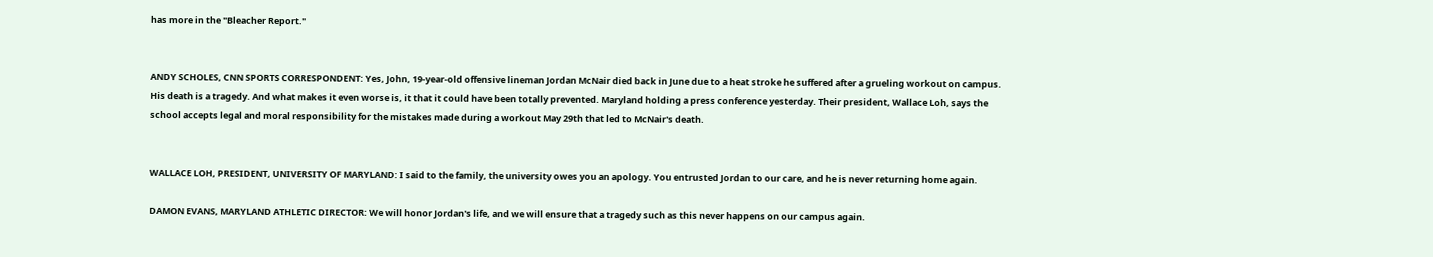has more in the "Bleacher Report."


ANDY SCHOLES, CNN SPORTS CORRESPONDENT: Yes, John, 19-year-old offensive lineman Jordan McNair died back in June due to a heat stroke he suffered after a grueling workout on campus. His death is a tragedy. And what makes it even worse is, it that it could have been totally prevented. Maryland holding a press conference yesterday. Their president, Wallace Loh, says the school accepts legal and moral responsibility for the mistakes made during a workout May 29th that led to McNair's death.


WALLACE LOH, PRESIDENT, UNIVERSITY OF MARYLAND: I said to the family, the university owes you an apology. You entrusted Jordan to our care, and he is never returning home again.

DAMON EVANS, MARYLAND ATHLETIC DIRECTOR: We will honor Jordan's life, and we will ensure that a tragedy such as this never happens on our campus again.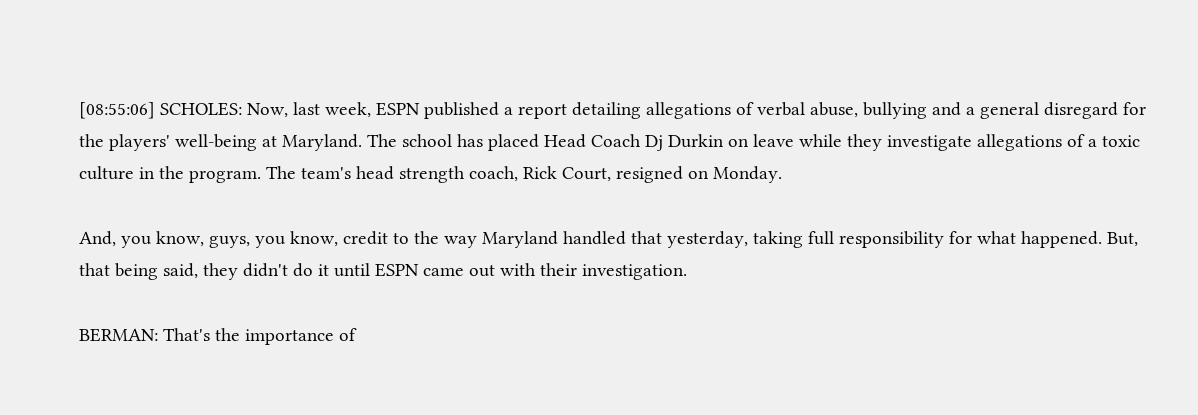[08:55:06] SCHOLES: Now, last week, ESPN published a report detailing allegations of verbal abuse, bullying and a general disregard for the players' well-being at Maryland. The school has placed Head Coach Dj Durkin on leave while they investigate allegations of a toxic culture in the program. The team's head strength coach, Rick Court, resigned on Monday.

And, you know, guys, you know, credit to the way Maryland handled that yesterday, taking full responsibility for what happened. But, that being said, they didn't do it until ESPN came out with their investigation.

BERMAN: That's the importance of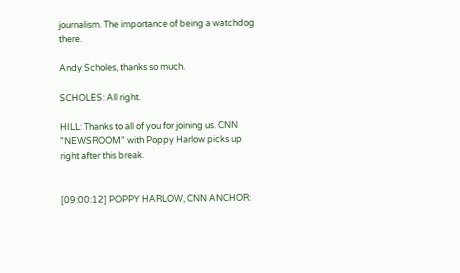journalism. The importance of being a watchdog there.

Andy Scholes, thanks so much.

SCHOLES: All right.

HILL: Thanks to all of you for joining us. CNN "NEWSROOM" with Poppy Harlow picks up right after this break.


[09:00:12] POPPY HARLOW, CNN ANCHOR: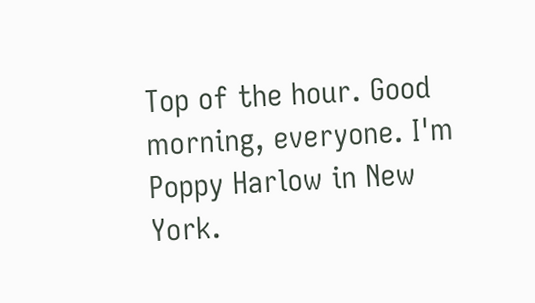Top of the hour. Good morning, everyone. I'm Poppy Harlow in New York.